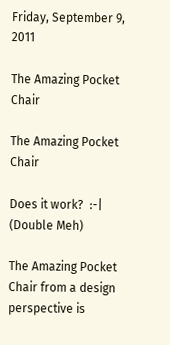Friday, September 9, 2011

The Amazing Pocket Chair

The Amazing Pocket Chair

Does it work?  :-| (Double Meh)

The Amazing Pocket Chair from a design perspective is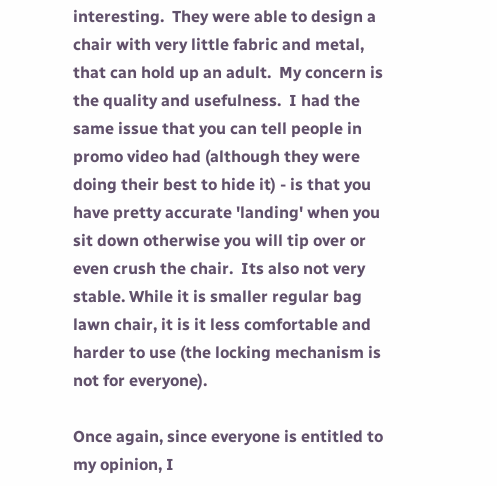interesting.  They were able to design a chair with very little fabric and metal, that can hold up an adult.  My concern is the quality and usefulness.  I had the same issue that you can tell people in promo video had (although they were doing their best to hide it) - is that you have pretty accurate 'landing' when you sit down otherwise you will tip over or even crush the chair.  Its also not very stable. While it is smaller regular bag lawn chair, it is it less comfortable and harder to use (the locking mechanism is not for everyone).

Once again, since everyone is entitled to my opinion, I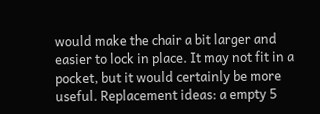would make the chair a bit larger and easier to lock in place. It may not fit in a pocket, but it would certainly be more useful. Replacement ideas: a empty 5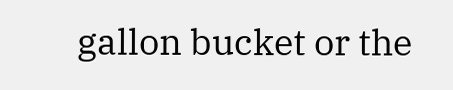gallon bucket or the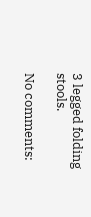3 legged folding stools.

No comments: